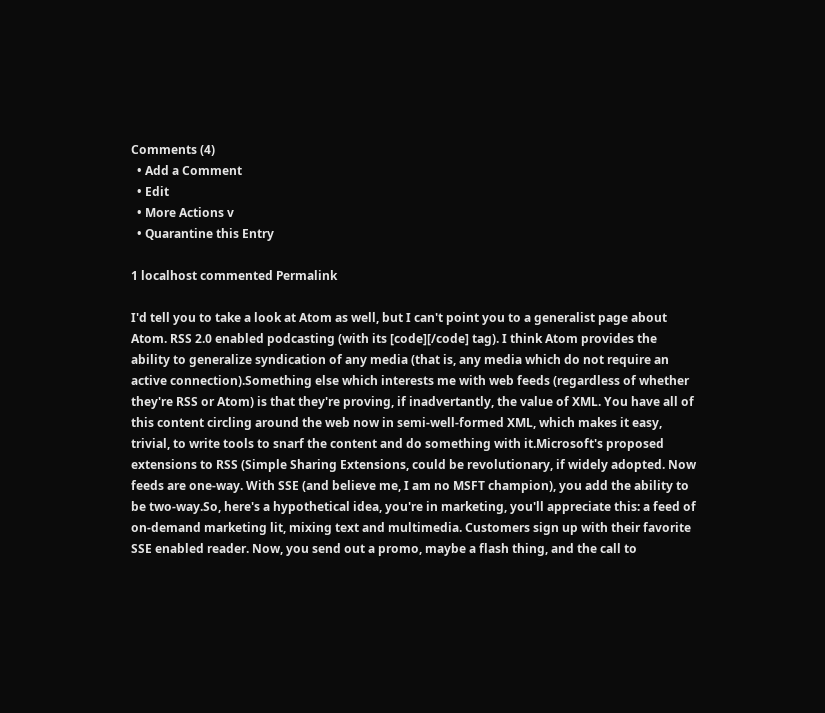Comments (4)
  • Add a Comment
  • Edit
  • More Actions v
  • Quarantine this Entry

1 localhost commented Permalink

I'd tell you to take a look at Atom as well, but I can't point you to a generalist page about Atom. RSS 2.0 enabled podcasting (with its [code][/code] tag). I think Atom provides the ability to generalize syndication of any media (that is, any media which do not require an active connection).Something else which interests me with web feeds (regardless of whether they're RSS or Atom) is that they're proving, if inadvertantly, the value of XML. You have all of this content circling around the web now in semi-well-formed XML, which makes it easy, trivial, to write tools to snarf the content and do something with it.Microsoft's proposed extensions to RSS (Simple Sharing Extensions, could be revolutionary, if widely adopted. Now feeds are one-way. With SSE (and believe me, I am no MSFT champion), you add the ability to be two-way.So, here's a hypothetical idea, you're in marketing, you'll appreciate this: a feed of on-demand marketing lit, mixing text and multimedia. Customers sign up with their favorite SSE enabled reader. Now, you send out a promo, maybe a flash thing, and the call to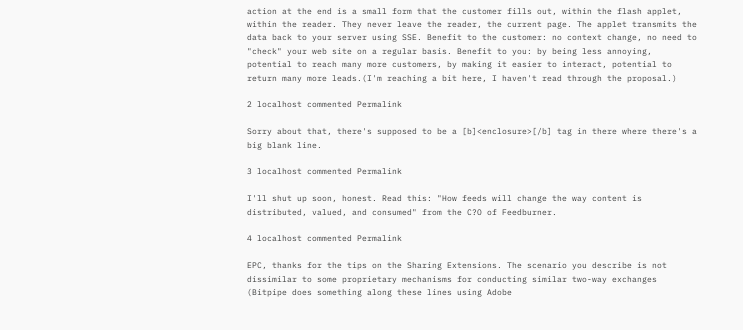action at the end is a small form that the customer fills out, within the flash applet, within the reader. They never leave the reader, the current page. The applet transmits the data back to your server using SSE. Benefit to the customer: no context change, no need to "check" your web site on a regular basis. Benefit to you: by being less annoying, potential to reach many more customers, by making it easier to interact, potential to return many more leads.(I'm reaching a bit here, I haven't read through the proposal.)

2 localhost commented Permalink

Sorry about that, there's supposed to be a [b]<enclosure>[/b] tag in there where there's a big blank line.

3 localhost commented Permalink

I'll shut up soon, honest. Read this: "How feeds will change the way content is distributed, valued, and consumed" from the C?O of Feedburner.

4 localhost commented Permalink

EPC, thanks for the tips on the Sharing Extensions. The scenario you describe is not dissimilar to some proprietary mechanisms for conducting similar two-way exchanges (Bitpipe does something along these lines using Adobe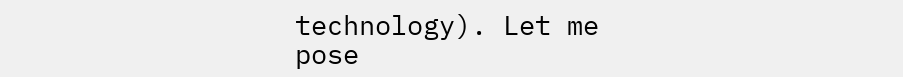technology). Let me pose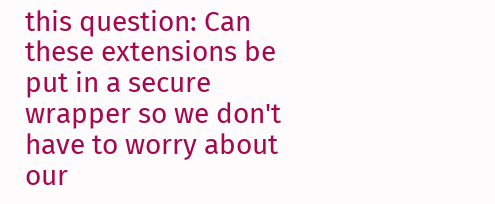this question: Can these extensions be put in a secure wrapper so we don't have to worry about our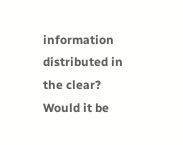information distributed in the clear? Would it be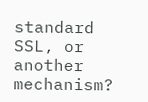standard SSL, or another mechanism?